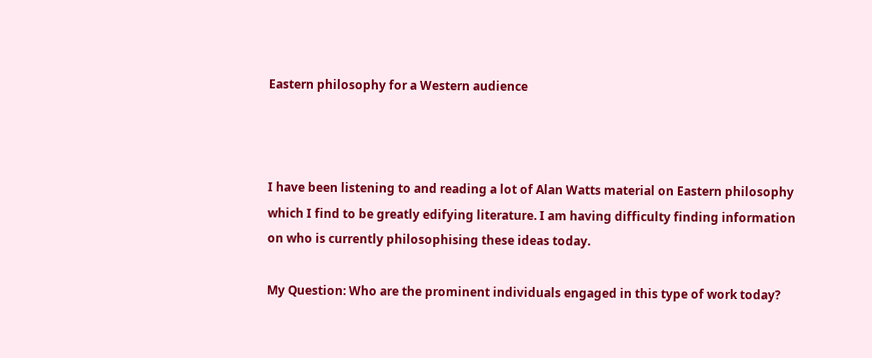Eastern philosophy for a Western audience



I have been listening to and reading a lot of Alan Watts material on Eastern philosophy which I find to be greatly edifying literature. I am having difficulty finding information on who is currently philosophising these ideas today.

My Question: Who are the prominent individuals engaged in this type of work today?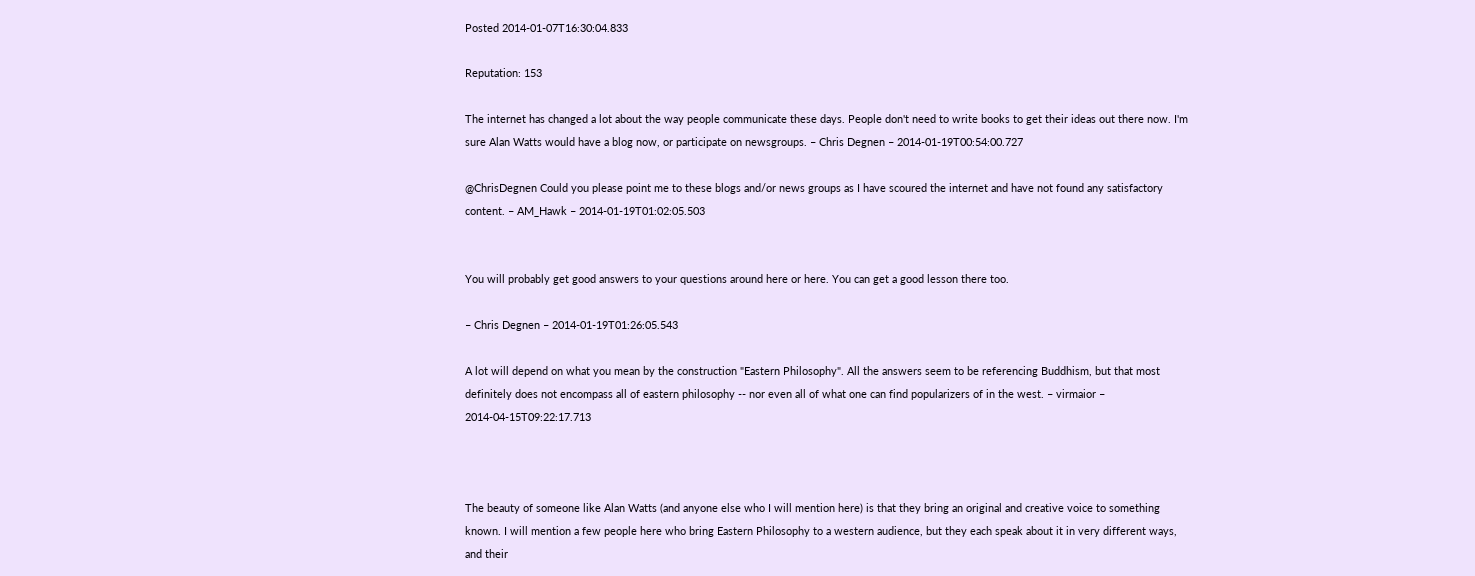Posted 2014-01-07T16:30:04.833

Reputation: 153

The internet has changed a lot about the way people communicate these days. People don't need to write books to get their ideas out there now. I'm sure Alan Watts would have a blog now, or participate on newsgroups. – Chris Degnen – 2014-01-19T00:54:00.727

@ChrisDegnen Could you please point me to these blogs and/or news groups as I have scoured the internet and have not found any satisfactory content. – AM_Hawk – 2014-01-19T01:02:05.503


You will probably get good answers to your questions around here or here. You can get a good lesson there too.

– Chris Degnen – 2014-01-19T01:26:05.543

A lot will depend on what you mean by the construction "Eastern Philosophy". All the answers seem to be referencing Buddhism, but that most definitely does not encompass all of eastern philosophy -- nor even all of what one can find popularizers of in the west. – virmaior – 2014-04-15T09:22:17.713



The beauty of someone like Alan Watts (and anyone else who I will mention here) is that they bring an original and creative voice to something known. I will mention a few people here who bring Eastern Philosophy to a western audience, but they each speak about it in very different ways, and their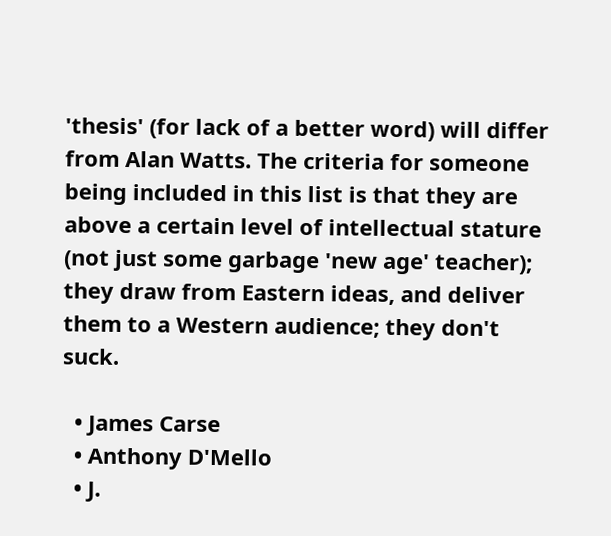'thesis' (for lack of a better word) will differ from Alan Watts. The criteria for someone being included in this list is that they are above a certain level of intellectual stature (not just some garbage 'new age' teacher); they draw from Eastern ideas, and deliver them to a Western audience; they don't suck.

  • James Carse
  • Anthony D'Mello
  • J.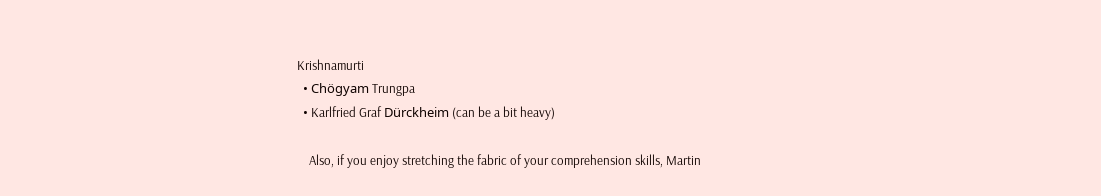Krishnamurti
  • Chögyam Trungpa
  • Karlfried Graf Dürckheim (can be a bit heavy)

    Also, if you enjoy stretching the fabric of your comprehension skills, Martin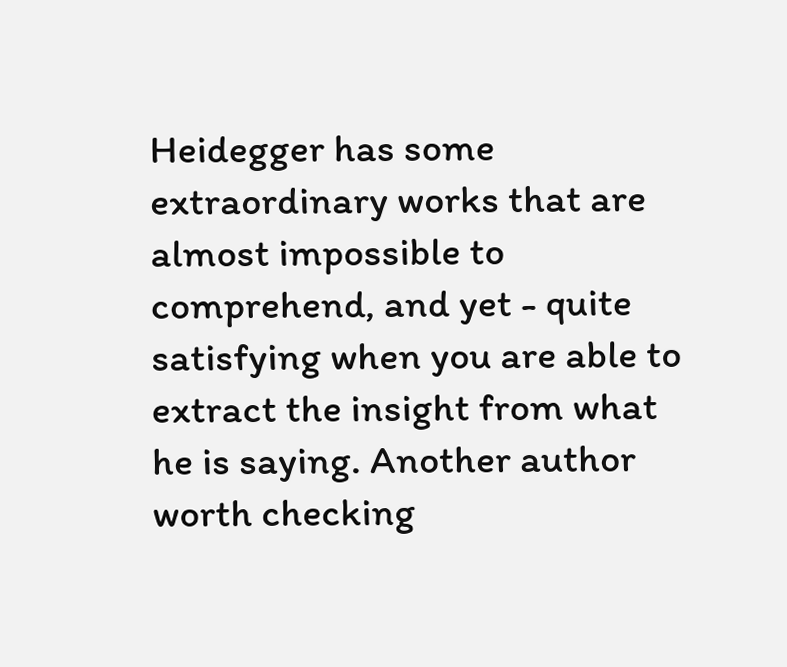Heidegger has some extraordinary works that are almost impossible to comprehend, and yet - quite satisfying when you are able to extract the insight from what he is saying. Another author worth checking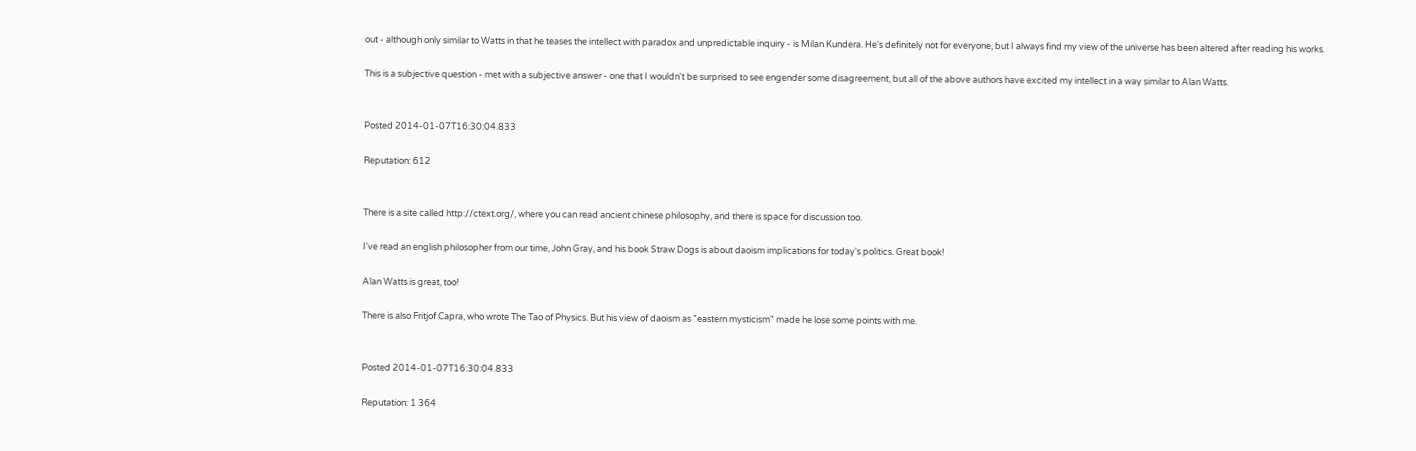out - although only similar to Watts in that he teases the intellect with paradox and unpredictable inquiry - is Milan Kundera. He's definitely not for everyone, but I always find my view of the universe has been altered after reading his works.

This is a subjective question - met with a subjective answer - one that I wouldn't be surprised to see engender some disagreement, but all of the above authors have excited my intellect in a way similar to Alan Watts.


Posted 2014-01-07T16:30:04.833

Reputation: 612


There is a site called http://ctext.org/, where you can read ancient chinese philosophy, and there is space for discussion too.

I've read an english philosopher from our time, John Gray, and his book Straw Dogs is about daoism implications for today's politics. Great book!

Alan Watts is great, too!

There is also Fritjof Capra, who wrote The Tao of Physics. But his view of daoism as "eastern mysticism" made he lose some points with me.


Posted 2014-01-07T16:30:04.833

Reputation: 1 364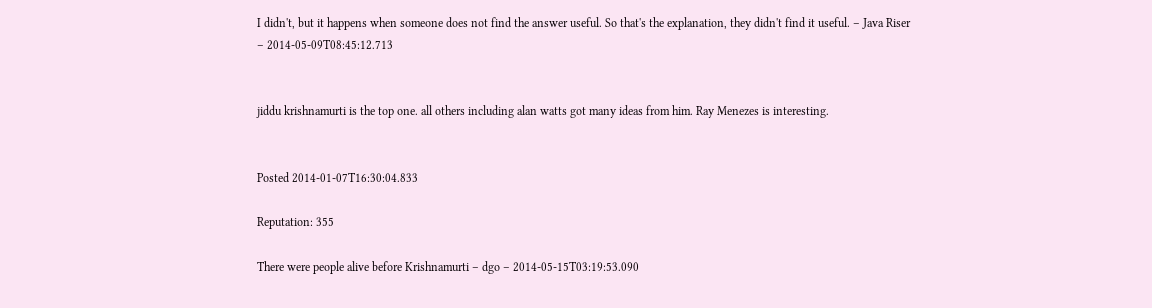I didn't, but it happens when someone does not find the answer useful. So that's the explanation, they didn't find it useful. – Java Riser – 2014-05-09T08:45:12.713


jiddu krishnamurti is the top one. all others including alan watts got many ideas from him. Ray Menezes is interesting.


Posted 2014-01-07T16:30:04.833

Reputation: 355

There were people alive before Krishnamurti – dgo – 2014-05-15T03:19:53.090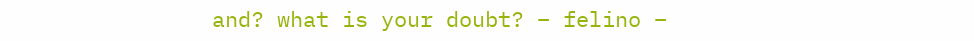and? what is your doubt? – felino –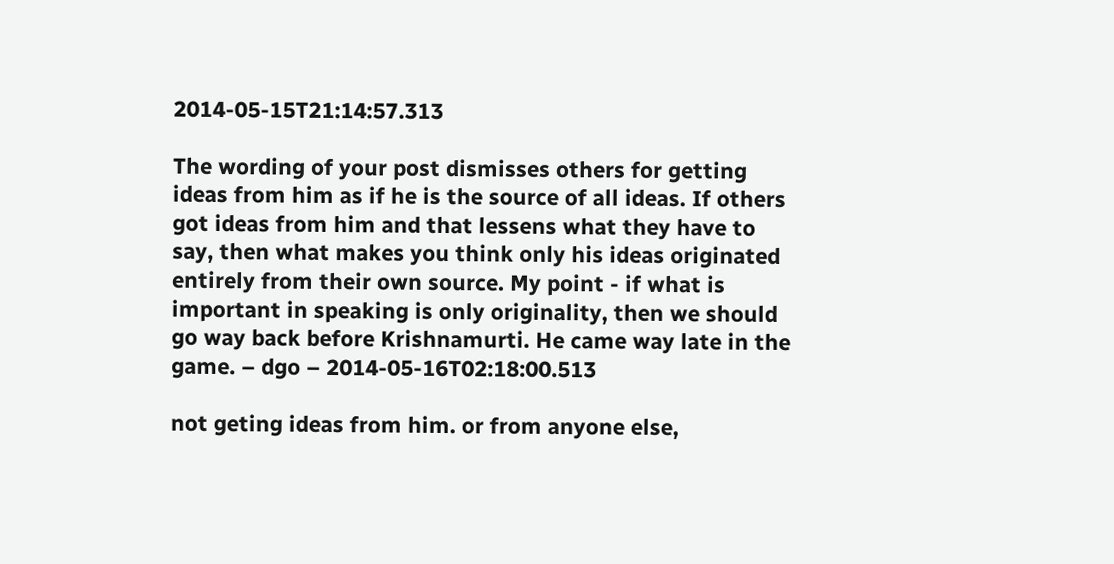2014-05-15T21:14:57.313

The wording of your post dismisses others for getting ideas from him as if he is the source of all ideas. If others got ideas from him and that lessens what they have to say, then what makes you think only his ideas originated entirely from their own source. My point - if what is important in speaking is only originality, then we should go way back before Krishnamurti. He came way late in the game. – dgo – 2014-05-16T02:18:00.513

not geting ideas from him. or from anyone else,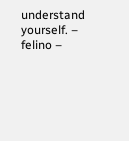understand yourself. – felino –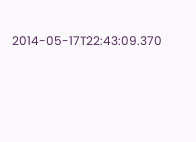2014-05-17T22:43:09.370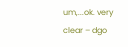um,...ok. very clear – dgo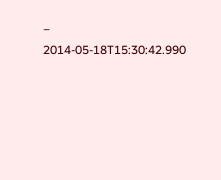– 2014-05-18T15:30:42.990